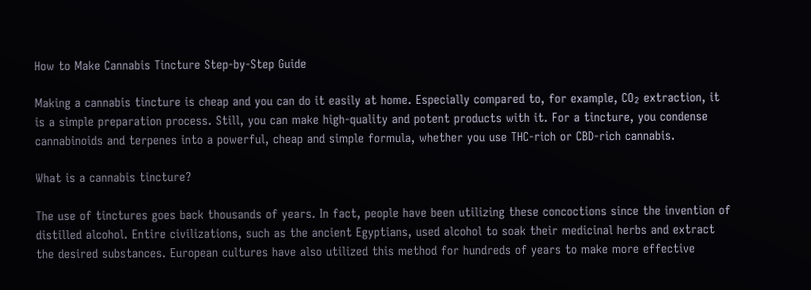How to Make Cannabis Tincture Step-by-Step Guide

Making a cannabis tincture is cheap and you can do it easily at home. Especially compared to, for example, CO₂ extraction, it is a simple preparation process. Still, you can make high-quality and potent products with it. For a tincture, you condense cannabinoids and terpenes into a powerful, cheap and simple formula, whether you use THC-rich or CBD-rich cannabis.

What is a cannabis tincture?

The use of tinctures goes back thousands of years. In fact, people have been utilizing these concoctions since the invention of distilled alcohol. Entire civilizations, such as the ancient Egyptians, used alcohol to soak their medicinal herbs and extract the desired substances. European cultures have also utilized this method for hundreds of years to make more effective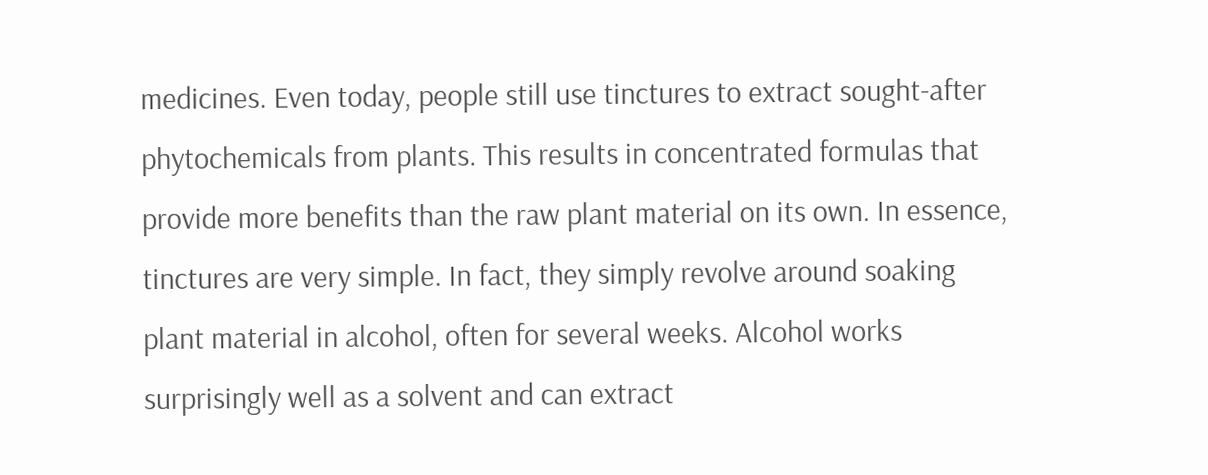medicines. Even today, people still use tinctures to extract sought-after phytochemicals from plants. This results in concentrated formulas that provide more benefits than the raw plant material on its own. In essence, tinctures are very simple. In fact, they simply revolve around soaking plant material in alcohol, often for several weeks. Alcohol works surprisingly well as a solvent and can extract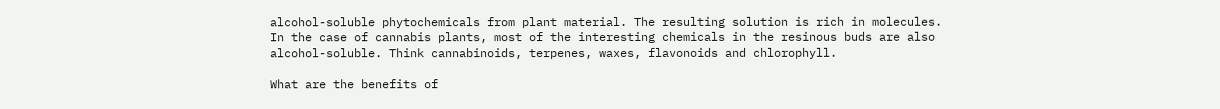alcohol-soluble phytochemicals from plant material. The resulting solution is rich in molecules. In the case of cannabis plants, most of the interesting chemicals in the resinous buds are also alcohol-soluble. Think cannabinoids, terpenes, waxes, flavonoids and chlorophyll.

What are the benefits of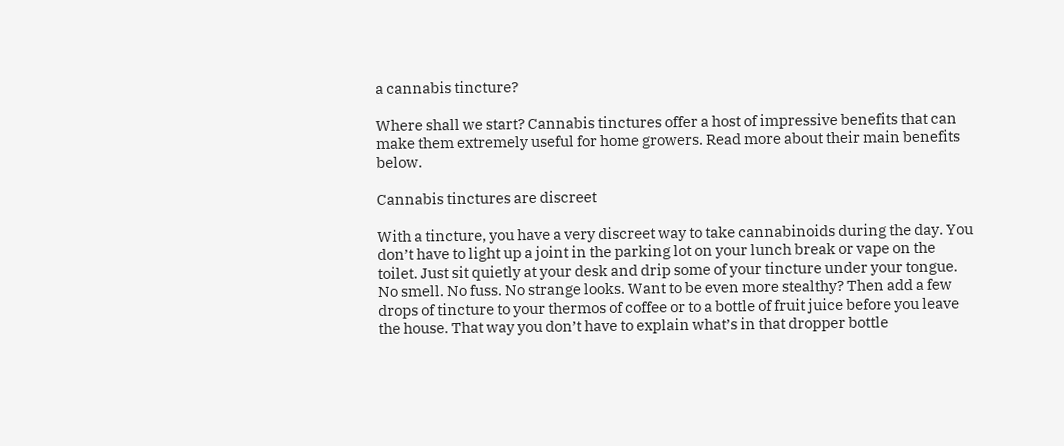a cannabis tincture?

Where shall we start? Cannabis tinctures offer a host of impressive benefits that can make them extremely useful for home growers. Read more about their main benefits below.

Cannabis tinctures are discreet

With a tincture, you have a very discreet way to take cannabinoids during the day. You don’t have to light up a joint in the parking lot on your lunch break or vape on the toilet. Just sit quietly at your desk and drip some of your tincture under your tongue. No smell. No fuss. No strange looks. Want to be even more stealthy? Then add a few drops of tincture to your thermos of coffee or to a bottle of fruit juice before you leave the house. That way you don’t have to explain what’s in that dropper bottle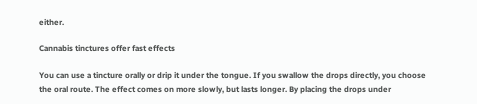either.

Cannabis tinctures offer fast effects

You can use a tincture orally or drip it under the tongue. If you swallow the drops directly, you choose the oral route. The effect comes on more slowly, but lasts longer. By placing the drops under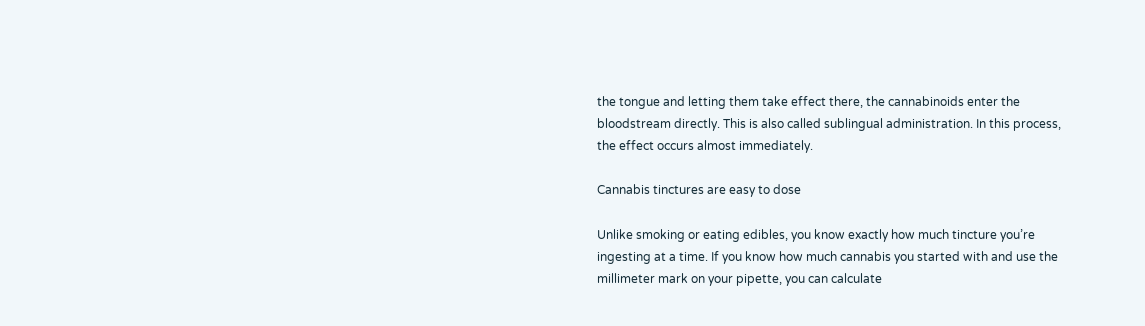the tongue and letting them take effect there, the cannabinoids enter the bloodstream directly. This is also called sublingual administration. In this process, the effect occurs almost immediately.

Cannabis tinctures are easy to dose

Unlike smoking or eating edibles, you know exactly how much tincture you’re ingesting at a time. If you know how much cannabis you started with and use the millimeter mark on your pipette, you can calculate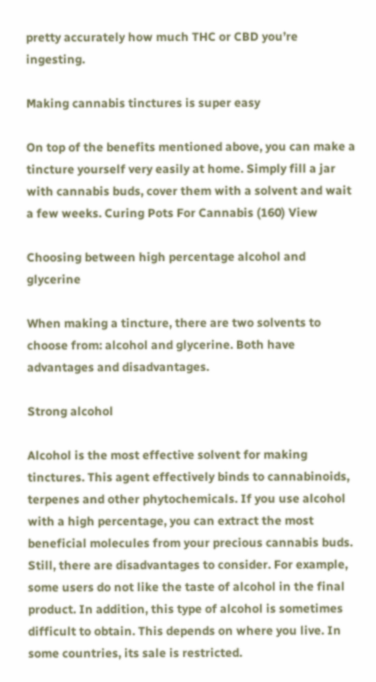pretty accurately how much THC or CBD you’re ingesting.

Making cannabis tinctures is super easy

On top of the benefits mentioned above, you can make a tincture yourself very easily at home. Simply fill a jar with cannabis buds, cover them with a solvent and wait a few weeks. Curing Pots For Cannabis (160) View

Choosing between high percentage alcohol and glycerine

When making a tincture, there are two solvents to choose from: alcohol and glycerine. Both have advantages and disadvantages.

Strong alcohol

Alcohol is the most effective solvent for making tinctures. This agent effectively binds to cannabinoids, terpenes and other phytochemicals. If you use alcohol with a high percentage, you can extract the most beneficial molecules from your precious cannabis buds. Still, there are disadvantages to consider. For example, some users do not like the taste of alcohol in the final product. In addition, this type of alcohol is sometimes difficult to obtain. This depends on where you live. In some countries, its sale is restricted.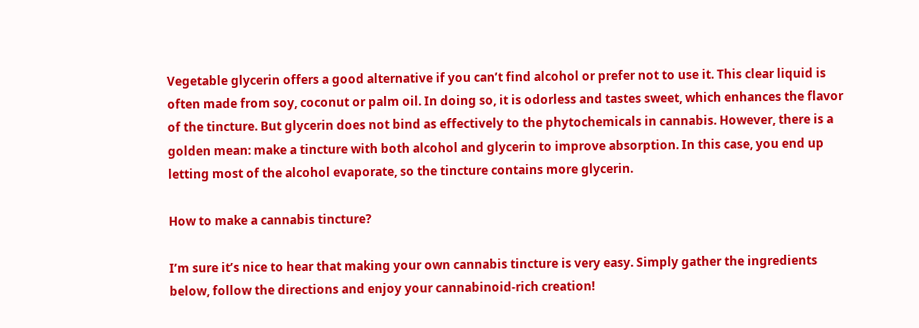Vegetable glycerin offers a good alternative if you can’t find alcohol or prefer not to use it. This clear liquid is often made from soy, coconut or palm oil. In doing so, it is odorless and tastes sweet, which enhances the flavor of the tincture. But glycerin does not bind as effectively to the phytochemicals in cannabis. However, there is a golden mean: make a tincture with both alcohol and glycerin to improve absorption. In this case, you end up letting most of the alcohol evaporate, so the tincture contains more glycerin.

How to make a cannabis tincture?

I’m sure it’s nice to hear that making your own cannabis tincture is very easy. Simply gather the ingredients below, follow the directions and enjoy your cannabinoid-rich creation!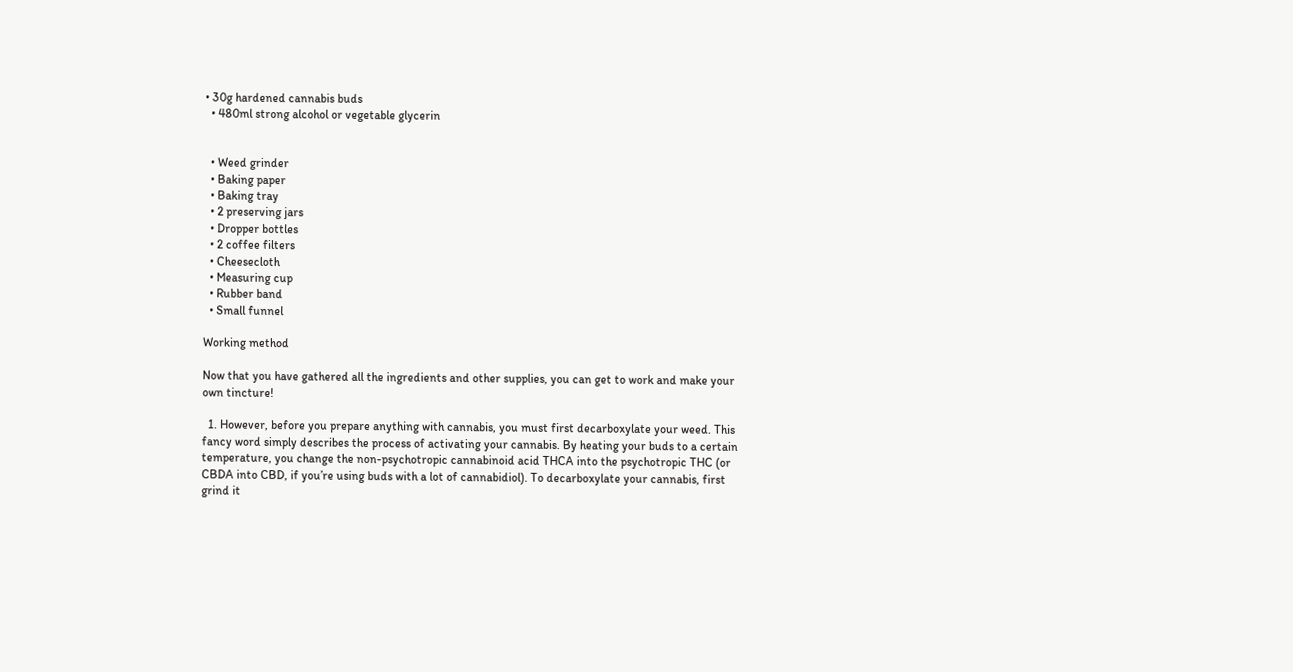• 30g hardened cannabis buds
  • 480ml strong alcohol or vegetable glycerin


  • Weed grinder
  • Baking paper
  • Baking tray
  • 2 preserving jars
  • Dropper bottles
  • 2 coffee filters
  • Cheesecloth
  • Measuring cup
  • Rubber band
  • Small funnel

Working method

Now that you have gathered all the ingredients and other supplies, you can get to work and make your own tincture!

  1. However, before you prepare anything with cannabis, you must first decarboxylate your weed. This fancy word simply describes the process of activating your cannabis. By heating your buds to a certain temperature, you change the non-psychotropic cannabinoid acid THCA into the psychotropic THC (or CBDA into CBD, if you’re using buds with a lot of cannabidiol). To decarboxylate your cannabis, first grind it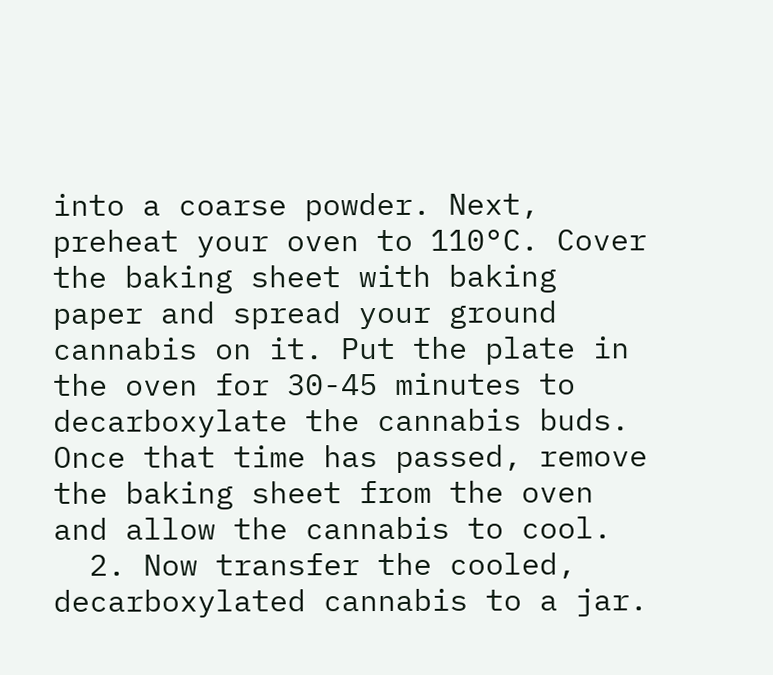into a coarse powder. Next, preheat your oven to 110°C. Cover the baking sheet with baking paper and spread your ground cannabis on it. Put the plate in the oven for 30-45 minutes to decarboxylate the cannabis buds. Once that time has passed, remove the baking sheet from the oven and allow the cannabis to cool.
  2. Now transfer the cooled, decarboxylated cannabis to a jar.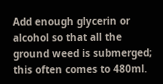Add enough glycerin or alcohol so that all the ground weed is submerged; this often comes to 480ml.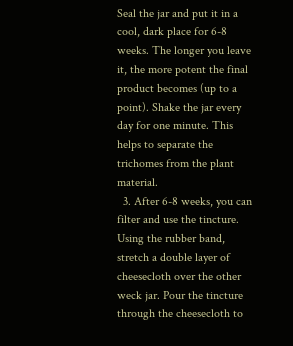Seal the jar and put it in a cool, dark place for 6-8 weeks. The longer you leave it, the more potent the final product becomes (up to a point). Shake the jar every day for one minute. This helps to separate the trichomes from the plant material.
  3. After 6-8 weeks, you can filter and use the tincture. Using the rubber band, stretch a double layer of cheesecloth over the other weck jar. Pour the tincture through the cheesecloth to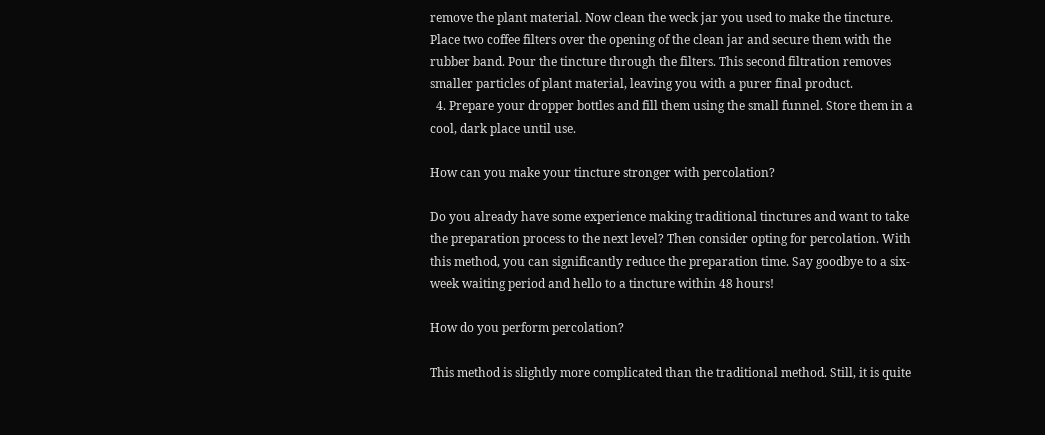remove the plant material. Now clean the weck jar you used to make the tincture. Place two coffee filters over the opening of the clean jar and secure them with the rubber band. Pour the tincture through the filters. This second filtration removes smaller particles of plant material, leaving you with a purer final product.
  4. Prepare your dropper bottles and fill them using the small funnel. Store them in a cool, dark place until use.

How can you make your tincture stronger with percolation?

Do you already have some experience making traditional tinctures and want to take the preparation process to the next level? Then consider opting for percolation. With this method, you can significantly reduce the preparation time. Say goodbye to a six-week waiting period and hello to a tincture within 48 hours!

How do you perform percolation?

This method is slightly more complicated than the traditional method. Still, it is quite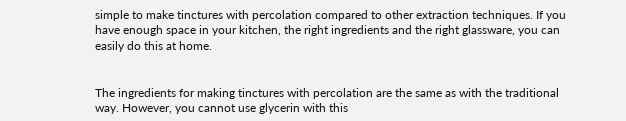simple to make tinctures with percolation compared to other extraction techniques. If you have enough space in your kitchen, the right ingredients and the right glassware, you can easily do this at home.


The ingredients for making tinctures with percolation are the same as with the traditional way. However, you cannot use glycerin with this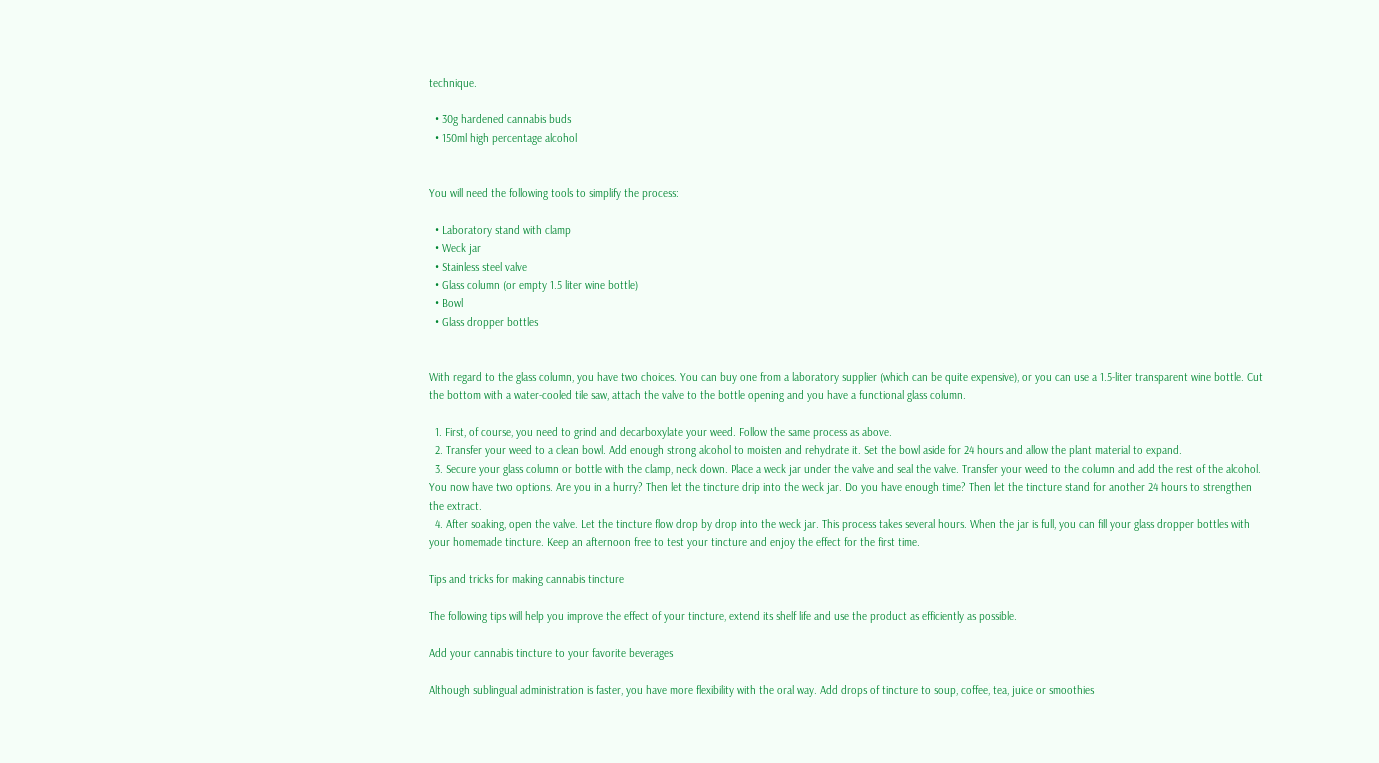technique.

  • 30g hardened cannabis buds
  • 150ml high percentage alcohol


You will need the following tools to simplify the process:

  • Laboratory stand with clamp
  • Weck jar
  • Stainless steel valve
  • Glass column (or empty 1.5 liter wine bottle)
  • Bowl
  • Glass dropper bottles


With regard to the glass column, you have two choices. You can buy one from a laboratory supplier (which can be quite expensive), or you can use a 1.5-liter transparent wine bottle. Cut the bottom with a water-cooled tile saw, attach the valve to the bottle opening and you have a functional glass column.

  1. First, of course, you need to grind and decarboxylate your weed. Follow the same process as above.
  2. Transfer your weed to a clean bowl. Add enough strong alcohol to moisten and rehydrate it. Set the bowl aside for 24 hours and allow the plant material to expand.
  3. Secure your glass column or bottle with the clamp, neck down. Place a weck jar under the valve and seal the valve. Transfer your weed to the column and add the rest of the alcohol. You now have two options. Are you in a hurry? Then let the tincture drip into the weck jar. Do you have enough time? Then let the tincture stand for another 24 hours to strengthen the extract.
  4. After soaking, open the valve. Let the tincture flow drop by drop into the weck jar. This process takes several hours. When the jar is full, you can fill your glass dropper bottles with your homemade tincture. Keep an afternoon free to test your tincture and enjoy the effect for the first time.

Tips and tricks for making cannabis tincture

The following tips will help you improve the effect of your tincture, extend its shelf life and use the product as efficiently as possible.

Add your cannabis tincture to your favorite beverages

Although sublingual administration is faster, you have more flexibility with the oral way. Add drops of tincture to soup, coffee, tea, juice or smoothies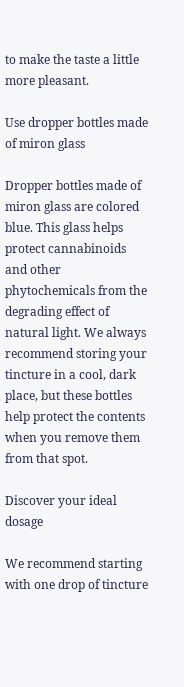to make the taste a little more pleasant.

Use dropper bottles made of miron glass

Dropper bottles made of miron glass are colored blue. This glass helps protect cannabinoids and other phytochemicals from the degrading effect of natural light. We always recommend storing your tincture in a cool, dark place, but these bottles help protect the contents when you remove them from that spot.

Discover your ideal dosage

We recommend starting with one drop of tincture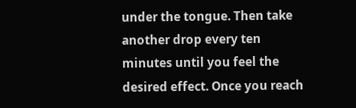under the tongue. Then take another drop every ten minutes until you feel the desired effect. Once you reach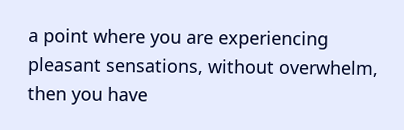a point where you are experiencing pleasant sensations, without overwhelm, then you have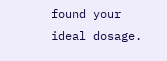found your ideal dosage.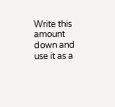Write this amount down and use it as a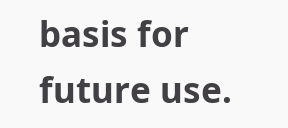basis for future use.